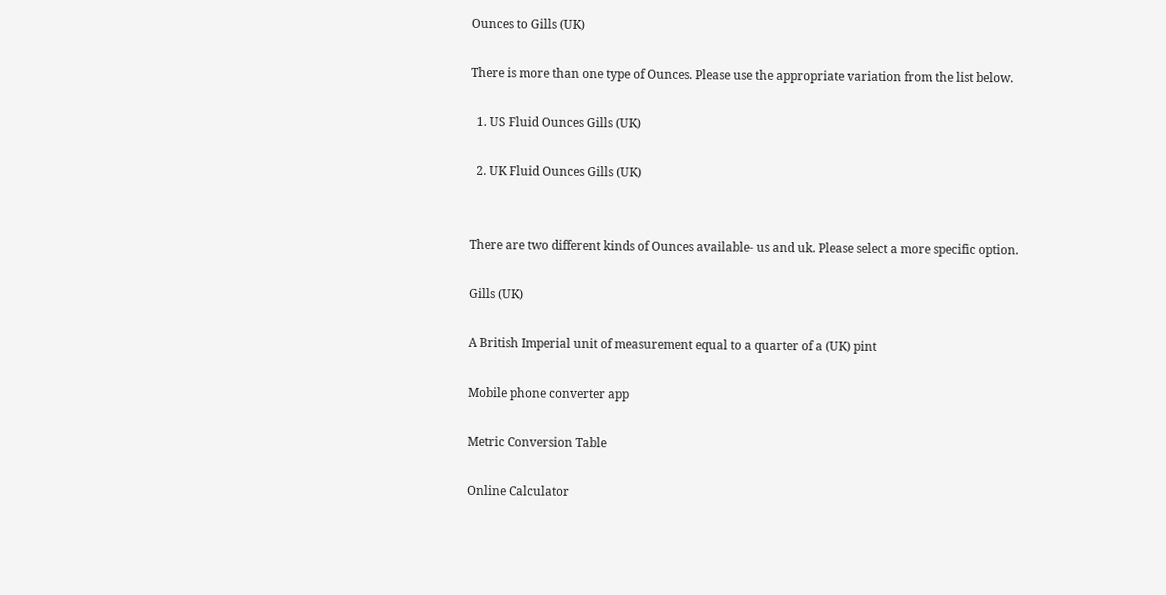Ounces to Gills (UK)

There is more than one type of Ounces. Please use the appropriate variation from the list below.

  1. US Fluid Ounces Gills (UK)

  2. UK Fluid Ounces Gills (UK)


There are two different kinds of Ounces available- us and uk. Please select a more specific option.

Gills (UK)

A British Imperial unit of measurement equal to a quarter of a (UK) pint

Mobile phone converter app

Metric Conversion Table

Online Calculator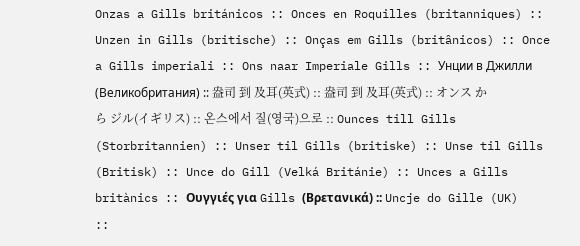Onzas a Gills británicos :: Onces en Roquilles (britanniques) :: Unzen in Gills (britische) :: Onças em Gills (britânicos) :: Once a Gills imperiali :: Ons naar Imperiale Gills :: Унции в Джилли (Великобритания) :: 盎司 到 及耳(英式) :: 盎司 到 及耳(英式) :: オンス から ジル(イギリス) :: 온스에서 질(영국)으로 :: Ounces till Gills (Storbritannien) :: Unser til Gills (britiske) :: Unse til Gills (Britisk) :: Unce do Gill (Velká Británie) :: Unces a Gills britànics :: Ουγγιές για Gills (Βρετανικά) :: Uncje do Gille (UK) ::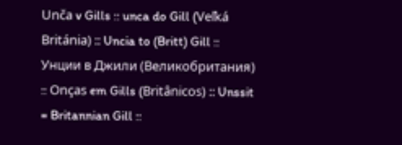Unča v Gills :: unca do Gill (Veľká Británia) :: Uncia to (Britt) Gill :: Унции в Джили (Великобритания) :: Onças em Gills (Britânicos) :: Unssit = Britannian Gill ::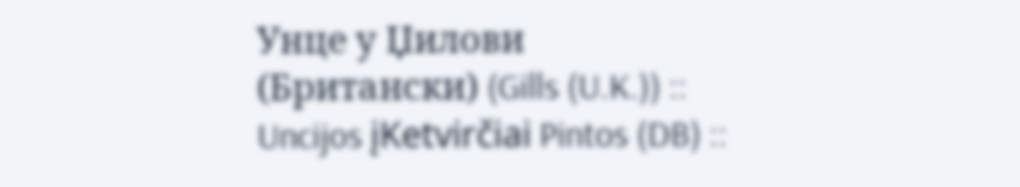Унце у Џилови (Британски) (Gills (U.K.)) :: Uncijos įKetvirčiai Pintos (DB) ::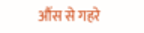औंस से गहरे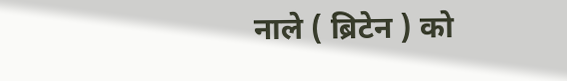नाले ( ब्रिटेन ) को